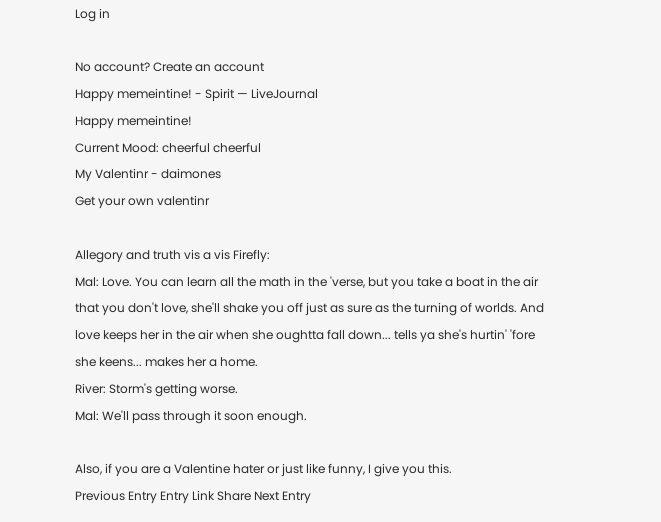Log in

No account? Create an account
Happy memeintine! - Spirit — LiveJournal
Happy memeintine!
Current Mood: cheerful cheerful
My Valentinr - daimones
Get your own valentinr

Allegory and truth vis a vis Firefly:
Mal: Love. You can learn all the math in the 'verse, but you take a boat in the air that you don't love, she'll shake you off just as sure as the turning of worlds. And love keeps her in the air when she oughtta fall down... tells ya she's hurtin' 'fore she keens... makes her a home.
River: Storm's getting worse.
Mal: We'll pass through it soon enough.

Also, if you are a Valentine hater or just like funny, I give you this.
Previous Entry Entry Link Share Next Entry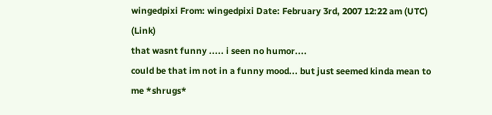wingedpixi From: wingedpixi Date: February 3rd, 2007 12:22 am (UTC) (Link)
that wasnt funny ..... i seen no humor....
could be that im not in a funny mood... but just seemed kinda mean to me *shrugs*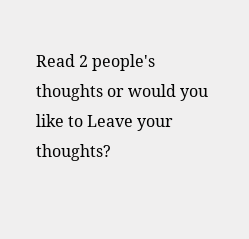Read 2 people's thoughts or would you like to Leave your thoughts?